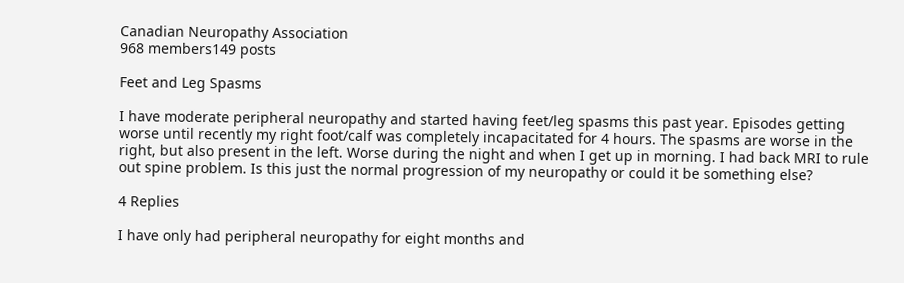Canadian Neuropathy Association
968 members149 posts

Feet and Leg Spasms

I have moderate peripheral neuropathy and started having feet/leg spasms this past year. Episodes getting worse until recently my right foot/calf was completely incapacitated for 4 hours. The spasms are worse in the right, but also present in the left. Worse during the night and when I get up in morning. I had back MRI to rule out spine problem. Is this just the normal progression of my neuropathy or could it be something else?

4 Replies

I have only had peripheral neuropathy for eight months and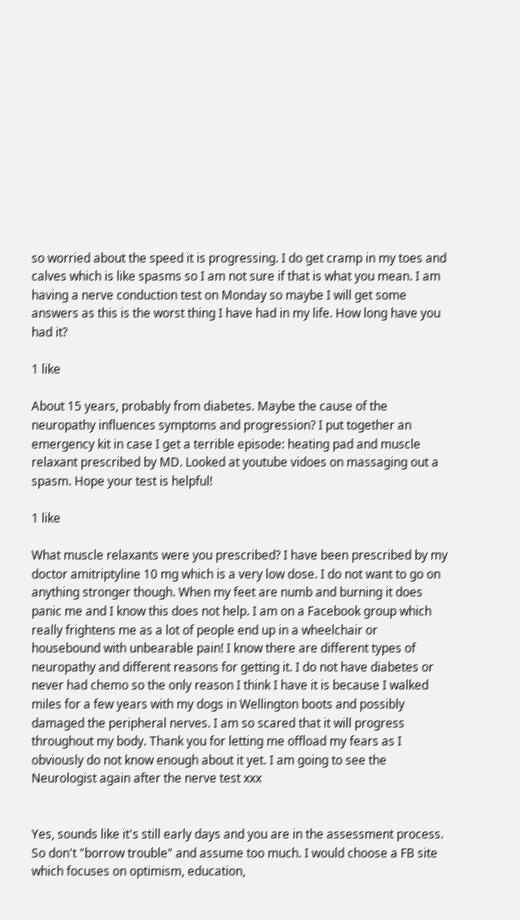so worried about the speed it is progressing. I do get cramp in my toes and calves which is like spasms so I am not sure if that is what you mean. I am having a nerve conduction test on Monday so maybe I will get some answers as this is the worst thing I have had in my life. How long have you had it?

1 like

About 15 years, probably from diabetes. Maybe the cause of the neuropathy influences symptoms and progression? I put together an emergency kit in case I get a terrible episode: heating pad and muscle relaxant prescribed by MD. Looked at youtube vidoes on massaging out a spasm. Hope your test is helpful!

1 like

What muscle relaxants were you prescribed? I have been prescribed by my doctor amitriptyline 10 mg which is a very low dose. I do not want to go on anything stronger though. When my feet are numb and burning it does panic me and I know this does not help. I am on a Facebook group which really frightens me as a lot of people end up in a wheelchair or housebound with unbearable pain! I know there are different types of neuropathy and different reasons for getting it. I do not have diabetes or never had chemo so the only reason I think I have it is because I walked miles for a few years with my dogs in Wellington boots and possibly damaged the peripheral nerves. I am so scared that it will progress throughout my body. Thank you for letting me offload my fears as I obviously do not know enough about it yet. I am going to see the Neurologist again after the nerve test xxx


Yes, sounds like it's still early days and you are in the assessment process. So don't "borrow trouble" and assume too much. I would choose a FB site which focuses on optimism, education,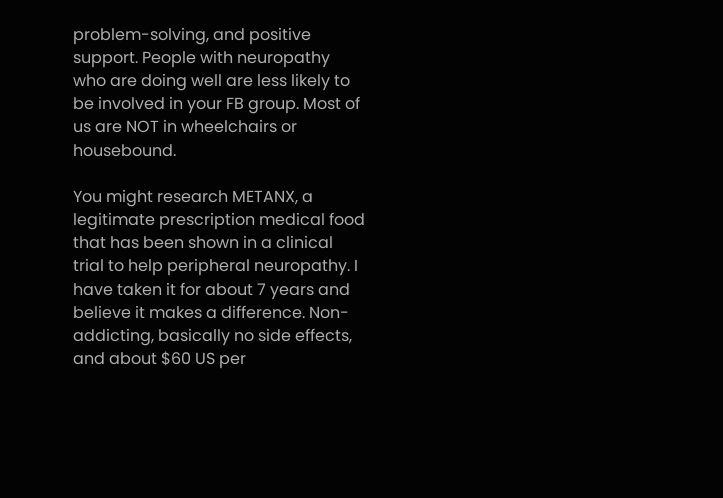problem-solving, and positive support. People with neuropathy who are doing well are less likely to be involved in your FB group. Most of us are NOT in wheelchairs or housebound.

You might research METANX, a legitimate prescription medical food that has been shown in a clinical trial to help peripheral neuropathy. I have taken it for about 7 years and believe it makes a difference. Non-addicting, basically no side effects, and about $60 US per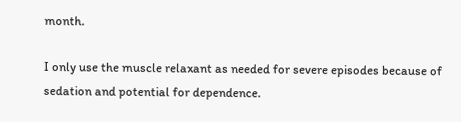month.

I only use the muscle relaxant as needed for severe episodes because of sedation and potential for dependence.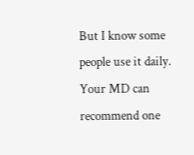But I know some people use it daily. Your MD can recommend one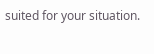suited for your situation.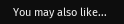You may also like...